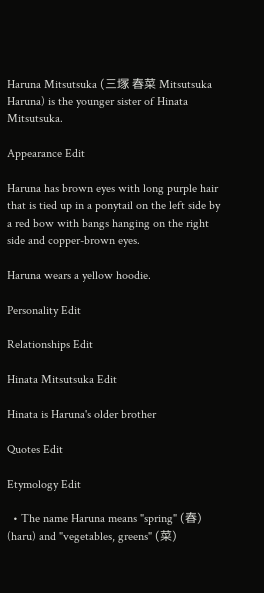Haruna Mitsutsuka (三塚 春菜 Mitsutsuka Haruna) is the younger sister of Hinata Mitsutsuka.

Appearance Edit

Haruna has brown eyes with long purple hair that is tied up in a ponytail on the left side by a red bow with bangs hanging on the right side and copper-brown eyes.

Haruna wears a yellow hoodie.

Personality Edit

Relationships Edit

Hinata Mitsutsuka Edit

Hinata is Haruna's older brother

Quotes Edit

Etymology Edit

  • The name Haruna means "spring" (春) (haru) and "vegetables, greens" (菜)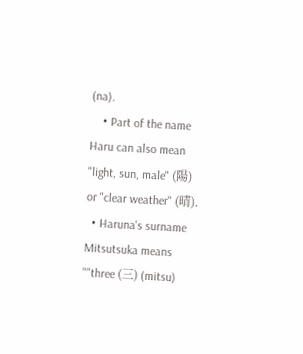(na).
    • Part of the name Haru can also mean "light, sun, male" (陽) or "clear weather" (晴).
  • Haruna's surname Mitsutsuka means ""three (三) (mitsu)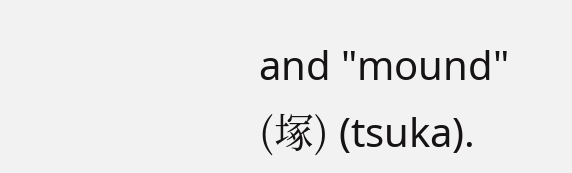and "mound" (塚) (tsuka).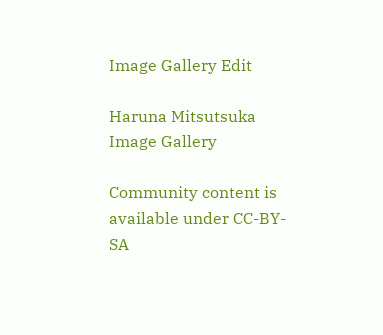Image Gallery Edit

Haruna Mitsutsuka Image Gallery

Community content is available under CC-BY-SA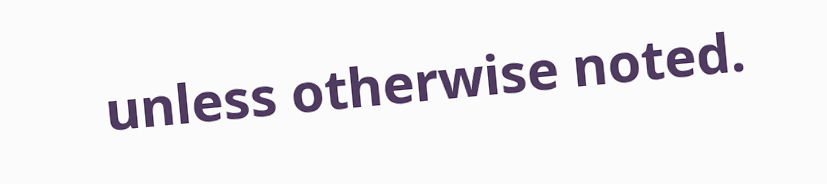unless otherwise noted.